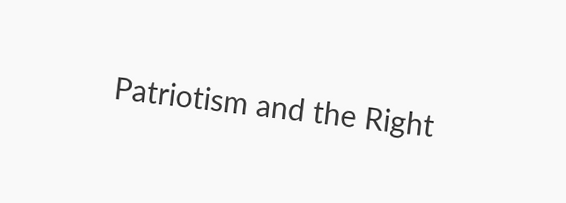Patriotism and the Right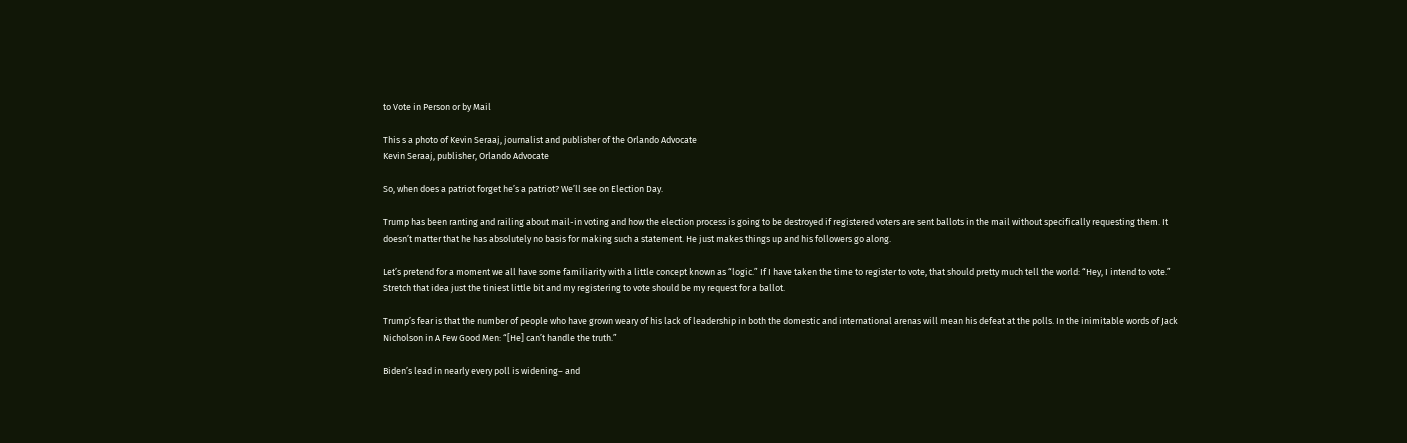to Vote in Person or by Mail

This s a photo of Kevin Seraaj, journalist and publisher of the Orlando Advocate
Kevin Seraaj, publisher, Orlando Advocate

So, when does a patriot forget he’s a patriot? We’ll see on Election Day.

Trump has been ranting and railing about mail-in voting and how the election process is going to be destroyed if registered voters are sent ballots in the mail without specifically requesting them. It doesn’t matter that he has absolutely no basis for making such a statement. He just makes things up and his followers go along.

Let’s pretend for a moment we all have some familiarity with a little concept known as “logic.” If I have taken the time to register to vote, that should pretty much tell the world: “Hey, I intend to vote.” Stretch that idea just the tiniest little bit and my registering to vote should be my request for a ballot.

Trump’s fear is that the number of people who have grown weary of his lack of leadership in both the domestic and international arenas will mean his defeat at the polls. In the inimitable words of Jack Nicholson in A Few Good Men: “[He] can’t handle the truth.”

Biden’s lead in nearly every poll is widening– and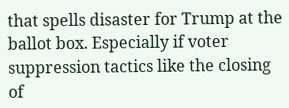that spells disaster for Trump at the ballot box. Especially if voter suppression tactics like the closing of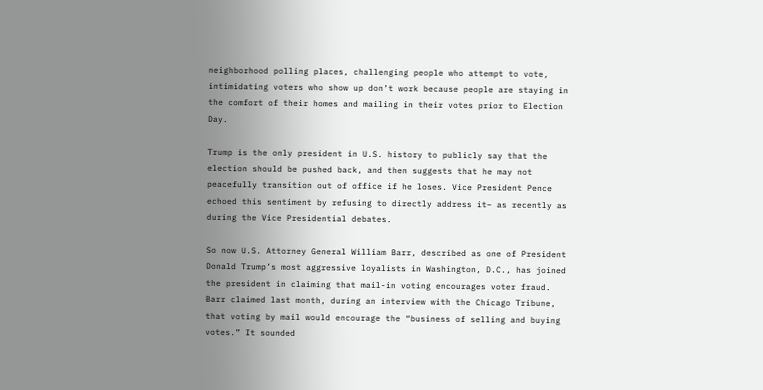neighborhood polling places, challenging people who attempt to vote, intimidating voters who show up don’t work because people are staying in the comfort of their homes and mailing in their votes prior to Election Day.

Trump is the only president in U.S. history to publicly say that the election should be pushed back, and then suggests that he may not peacefully transition out of office if he loses. Vice President Pence echoed this sentiment by refusing to directly address it– as recently as during the Vice Presidential debates.

So now U.S. Attorney General William Barr, described as one of President Donald Trump’s most aggressive loyalists in Washington, D.C., has joined the president in claiming that mail-in voting encourages voter fraud. Barr claimed last month, during an interview with the Chicago Tribune, that voting by mail would encourage the “business of selling and buying votes.” It sounded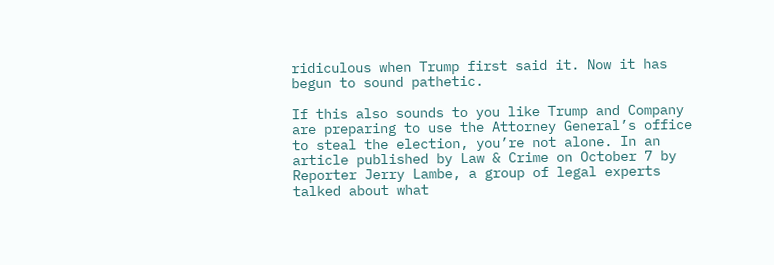ridiculous when Trump first said it. Now it has begun to sound pathetic.

If this also sounds to you like Trump and Company are preparing to use the Attorney General’s office to steal the election, you’re not alone. In an article published by Law & Crime on October 7 by Reporter Jerry Lambe, a group of legal experts talked about what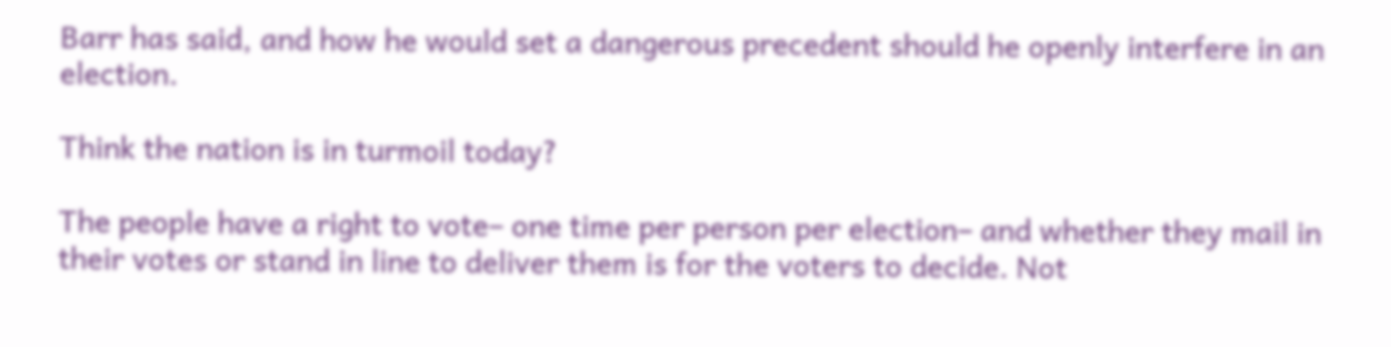Barr has said, and how he would set a dangerous precedent should he openly interfere in an election.

Think the nation is in turmoil today?

The people have a right to vote– one time per person per election– and whether they mail in their votes or stand in line to deliver them is for the voters to decide. Not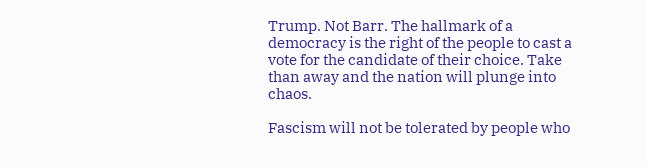Trump. Not Barr. The hallmark of a democracy is the right of the people to cast a vote for the candidate of their choice. Take than away and the nation will plunge into chaos.

Fascism will not be tolerated by people who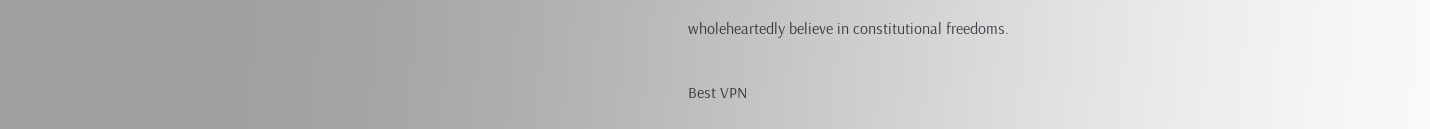wholeheartedly believe in constitutional freedoms.

Best VPN